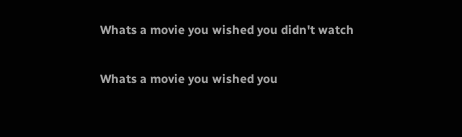Whats a movie you wished you didn't watch

Whats a movie you wished you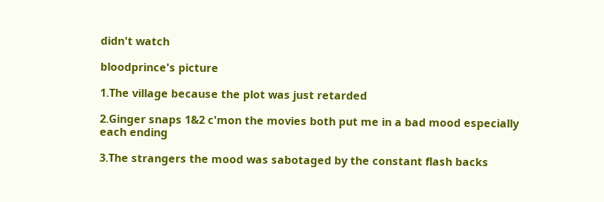didn't watch

bloodprince's picture

1.The village because the plot was just retarded

2.Ginger snaps 1&2 c'mon the movies both put me in a bad mood especially each ending

3.The strangers the mood was sabotaged by the constant flash backs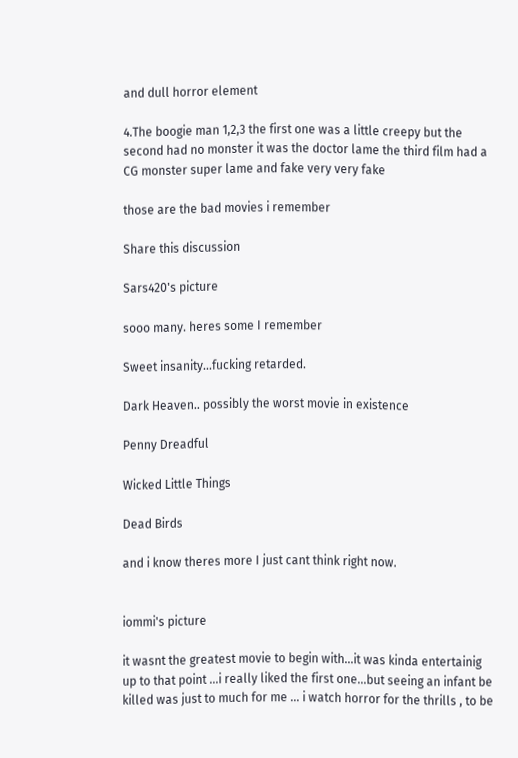and dull horror element

4.The boogie man 1,2,3 the first one was a little creepy but the second had no monster it was the doctor lame the third film had a CG monster super lame and fake very very fake

those are the bad movies i remember

Share this discussion

Sars420's picture

sooo many. heres some I remember

Sweet insanity...fucking retarded.

Dark Heaven.. possibly the worst movie in existence

Penny Dreadful

Wicked Little Things

Dead Birds

and i know theres more I just cant think right now.


iommi's picture

it wasnt the greatest movie to begin with...it was kinda entertainig up to that point ...i really liked the first one...but seeing an infant be killed was just to much for me ... i watch horror for the thrills , to be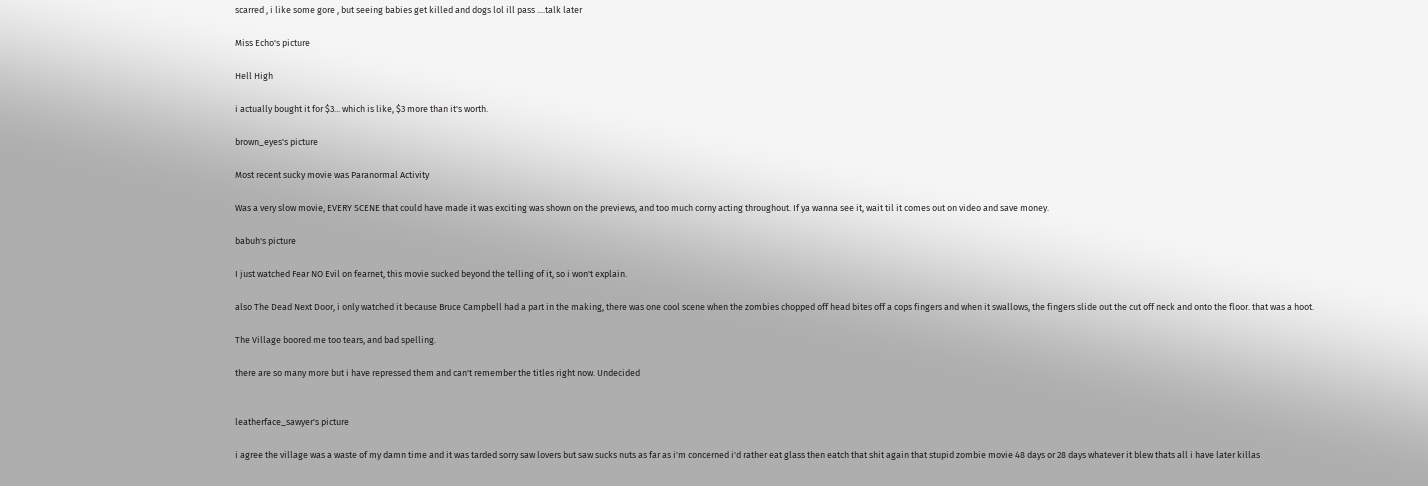scarred , i like some gore , but seeing babies get killed and dogs lol ill pass ....talk later

Miss Echo's picture

Hell High

i actually bought it for $3... which is like, $3 more than it's worth.

brown_eyes's picture

Most recent sucky movie was Paranormal Activity

Was a very slow movie, EVERY SCENE that could have made it was exciting was shown on the previews, and too much corny acting throughout. If ya wanna see it, wait til it comes out on video and save money.

babuh's picture

I just watched Fear NO Evil on fearnet, this movie sucked beyond the telling of it, so i won't explain.

also The Dead Next Door, i only watched it because Bruce Campbell had a part in the making, there was one cool scene when the zombies chopped off head bites off a cops fingers and when it swallows, the fingers slide out the cut off neck and onto the floor. that was a hoot.

The Village boored me too tears, and bad spelling.

there are so many more but i have repressed them and can't remember the titles right now. Undecided


leatherface_sawyer's picture

i agree the village was a waste of my damn time and it was tarded sorry saw lovers but saw sucks nuts as far as i'm concerned i'd rather eat glass then eatch that shit again that stupid zombie movie 48 days or 28 days whatever it blew thats all i have later killas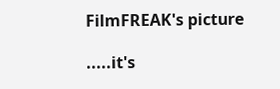FilmFREAK's picture

.....it's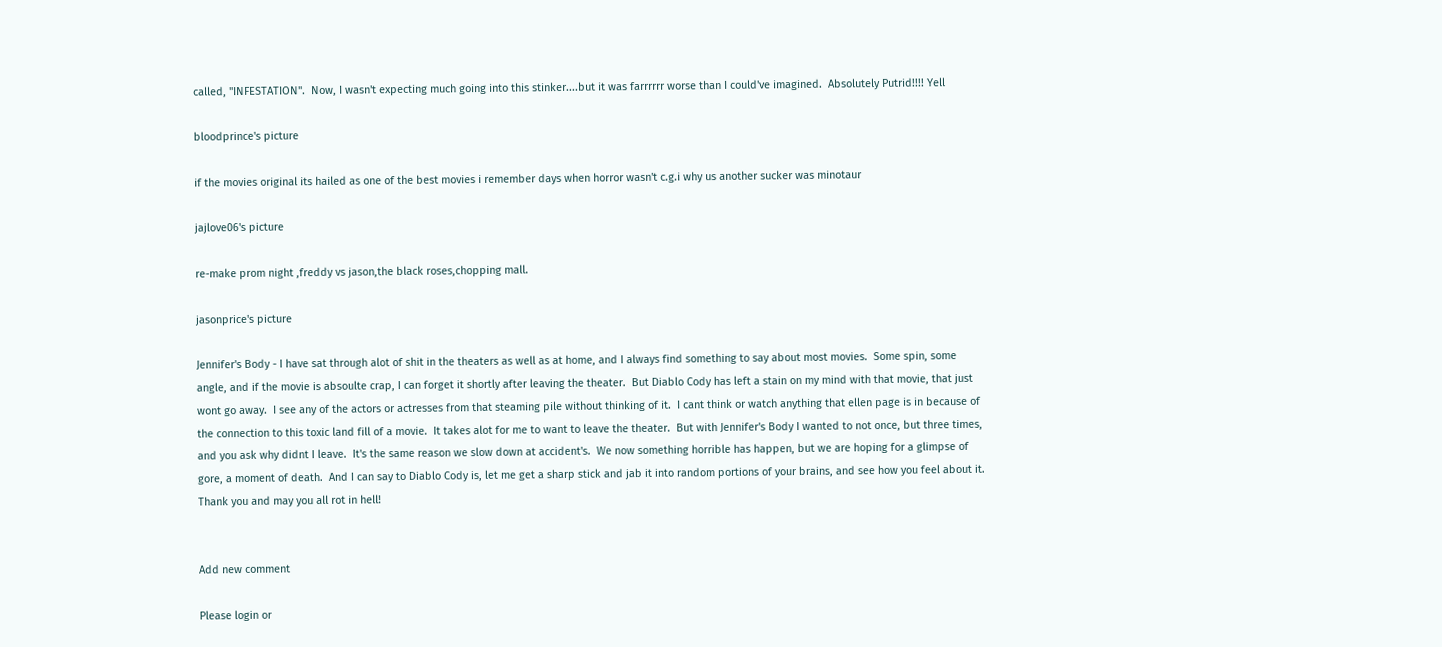called, "INFESTATION".  Now, I wasn't expecting much going into this stinker....but it was farrrrrr worse than I could've imagined.  Absolutely Putrid!!!! Yell

bloodprince's picture

if the movies original its hailed as one of the best movies i remember days when horror wasn't c.g.i why us another sucker was minotaur

jajlove06's picture

re-make prom night ,freddy vs jason,the black roses,chopping mall.

jasonprice's picture

Jennifer's Body - I have sat through alot of shit in the theaters as well as at home, and I always find something to say about most movies.  Some spin, some angle, and if the movie is absoulte crap, I can forget it shortly after leaving the theater.  But Diablo Cody has left a stain on my mind with that movie, that just wont go away.  I see any of the actors or actresses from that steaming pile without thinking of it.  I cant think or watch anything that ellen page is in because of the connection to this toxic land fill of a movie.  It takes alot for me to want to leave the theater.  But with Jennifer's Body I wanted to not once, but three times, and you ask why didnt I leave.  It's the same reason we slow down at accident's.  We now something horrible has happen, but we are hoping for a glimpse of gore, a moment of death.  And I can say to Diablo Cody is, let me get a sharp stick and jab it into random portions of your brains, and see how you feel about it.  Thank you and may you all rot in hell!


Add new comment

Please login or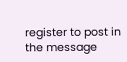register to post in the message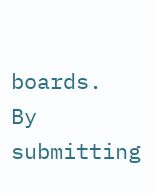boards.
By submitting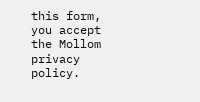this form, you accept the Mollom privacy policy.